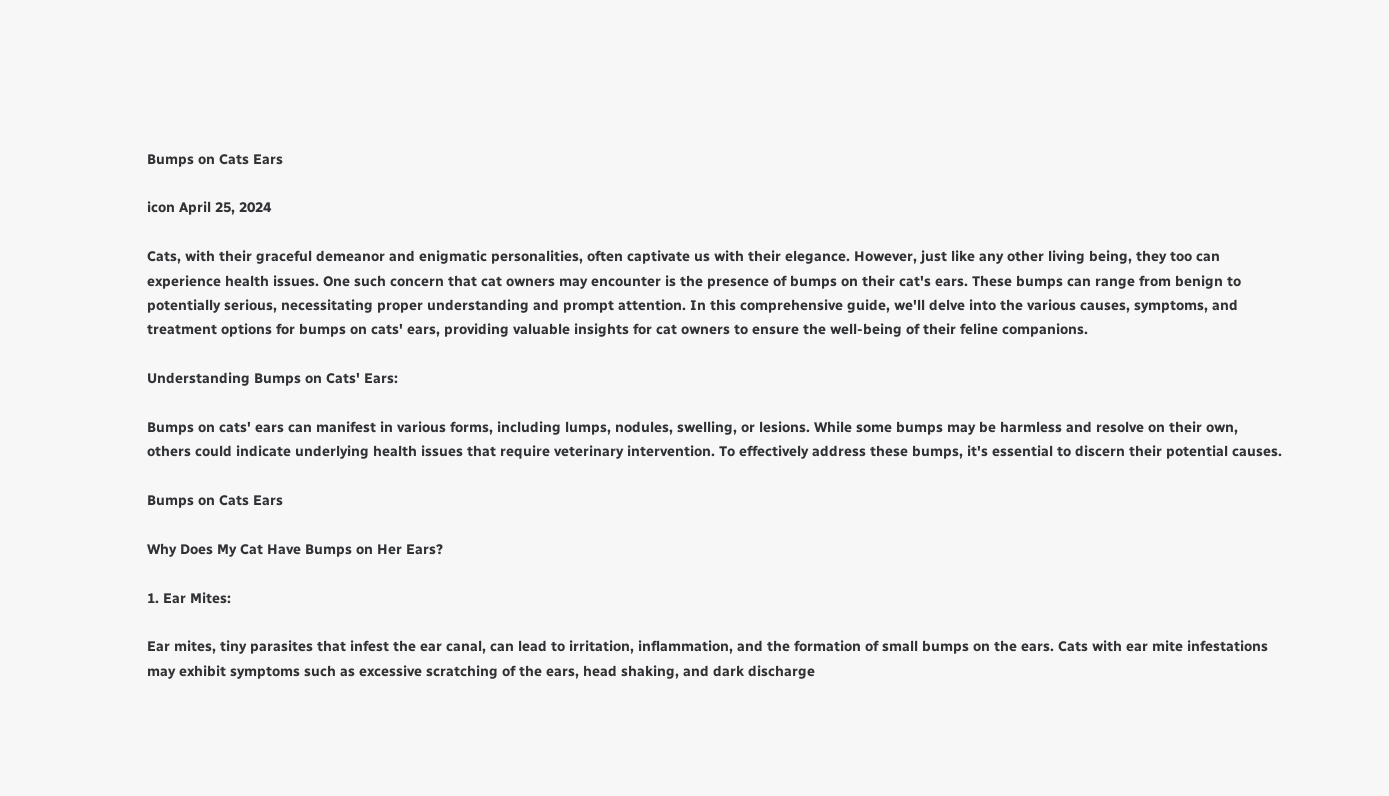Bumps on Cats Ears

icon April 25, 2024

Cats, with their graceful demeanor and enigmatic personalities, often captivate us with their elegance. However, just like any other living being, they too can experience health issues. One such concern that cat owners may encounter is the presence of bumps on their cat's ears. These bumps can range from benign to potentially serious, necessitating proper understanding and prompt attention. In this comprehensive guide, we'll delve into the various causes, symptoms, and treatment options for bumps on cats' ears, providing valuable insights for cat owners to ensure the well-being of their feline companions.

Understanding Bumps on Cats' Ears:

Bumps on cats' ears can manifest in various forms, including lumps, nodules, swelling, or lesions. While some bumps may be harmless and resolve on their own, others could indicate underlying health issues that require veterinary intervention. To effectively address these bumps, it's essential to discern their potential causes.

Bumps on Cats Ears

Why Does My Cat Have Bumps on Her Ears?

1. Ear Mites:

Ear mites, tiny parasites that infest the ear canal, can lead to irritation, inflammation, and the formation of small bumps on the ears. Cats with ear mite infestations may exhibit symptoms such as excessive scratching of the ears, head shaking, and dark discharge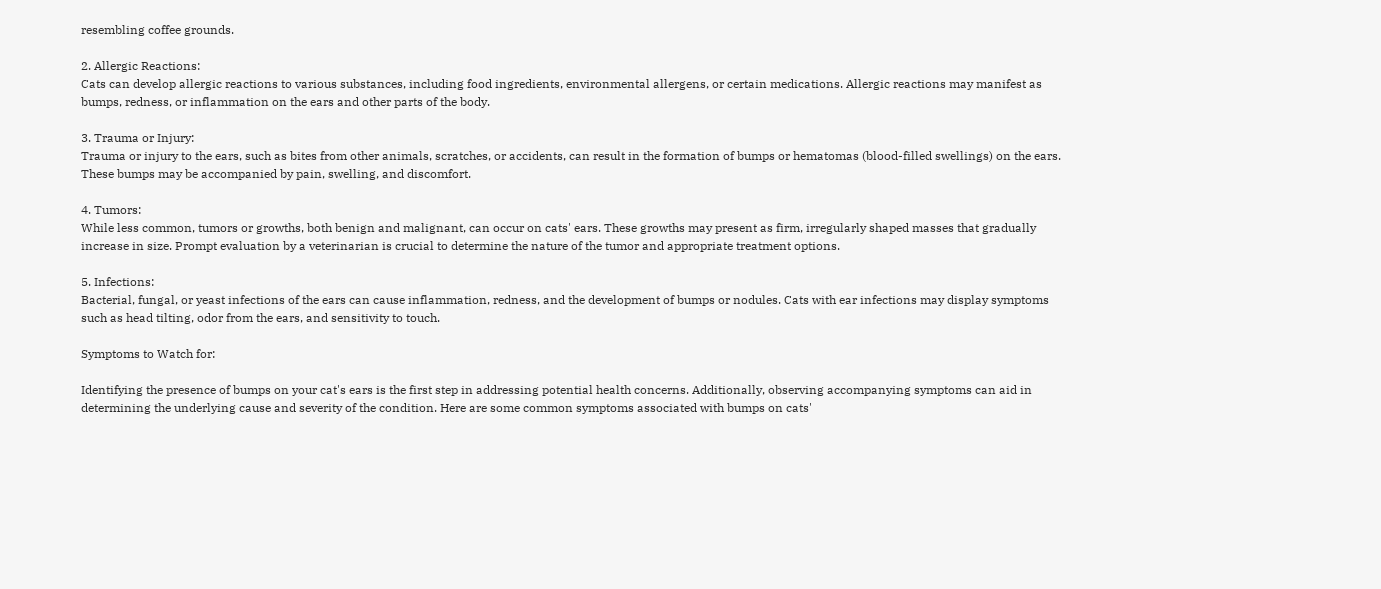resembling coffee grounds.

2. Allergic Reactions:
Cats can develop allergic reactions to various substances, including food ingredients, environmental allergens, or certain medications. Allergic reactions may manifest as bumps, redness, or inflammation on the ears and other parts of the body.

3. Trauma or Injury:
Trauma or injury to the ears, such as bites from other animals, scratches, or accidents, can result in the formation of bumps or hematomas (blood-filled swellings) on the ears. These bumps may be accompanied by pain, swelling, and discomfort.

4. Tumors:
While less common, tumors or growths, both benign and malignant, can occur on cats' ears. These growths may present as firm, irregularly shaped masses that gradually increase in size. Prompt evaluation by a veterinarian is crucial to determine the nature of the tumor and appropriate treatment options.

5. Infections:
Bacterial, fungal, or yeast infections of the ears can cause inflammation, redness, and the development of bumps or nodules. Cats with ear infections may display symptoms such as head tilting, odor from the ears, and sensitivity to touch.

Symptoms to Watch for:

Identifying the presence of bumps on your cat's ears is the first step in addressing potential health concerns. Additionally, observing accompanying symptoms can aid in determining the underlying cause and severity of the condition. Here are some common symptoms associated with bumps on cats'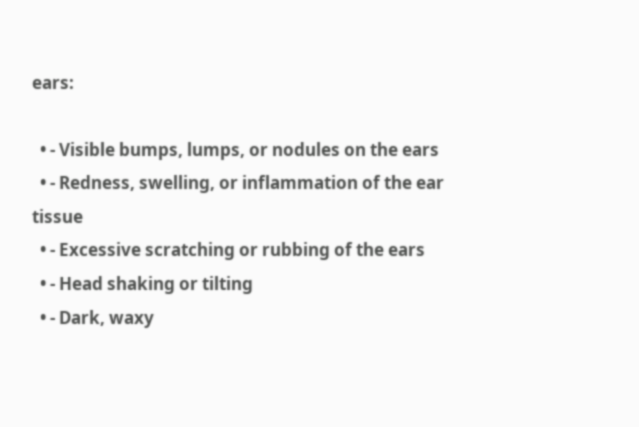ears:

  • - Visible bumps, lumps, or nodules on the ears
  • - Redness, swelling, or inflammation of the ear tissue
  • - Excessive scratching or rubbing of the ears
  • - Head shaking or tilting
  • - Dark, waxy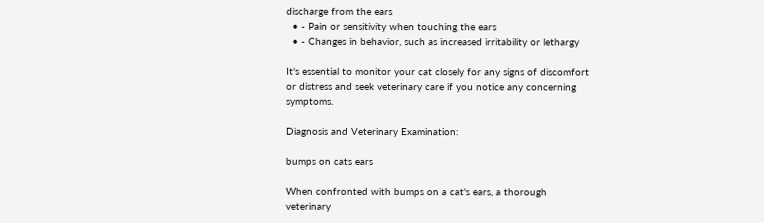discharge from the ears
  • - Pain or sensitivity when touching the ears
  • - Changes in behavior, such as increased irritability or lethargy

It's essential to monitor your cat closely for any signs of discomfort or distress and seek veterinary care if you notice any concerning symptoms.

Diagnosis and Veterinary Examination:

bumps on cats ears

When confronted with bumps on a cat's ears, a thorough veterinary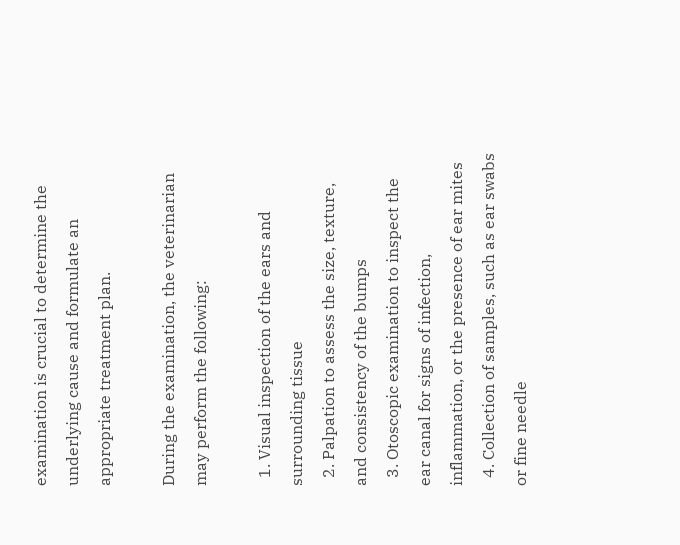examination is crucial to determine the underlying cause and formulate an appropriate treatment plan.

During the examination, the veterinarian may perform the following:

  1. Visual inspection of the ears and surrounding tissue
  2. Palpation to assess the size, texture, and consistency of the bumps
  3. Otoscopic examination to inspect the ear canal for signs of infection, inflammation, or the presence of ear mites
  4. Collection of samples, such as ear swabs or fine needle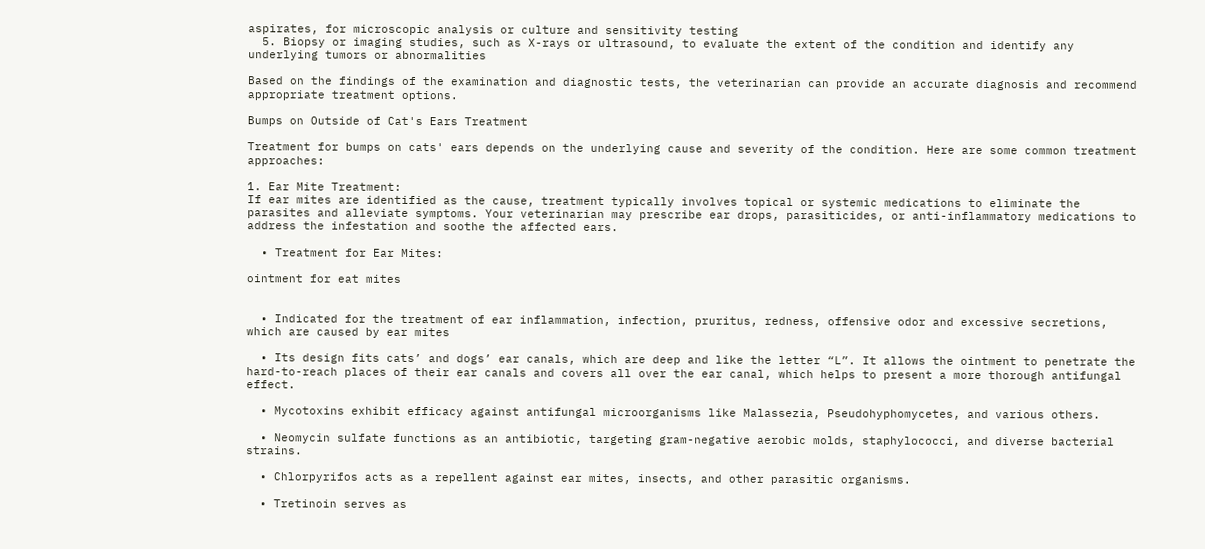aspirates, for microscopic analysis or culture and sensitivity testing
  5. Biopsy or imaging studies, such as X-rays or ultrasound, to evaluate the extent of the condition and identify any underlying tumors or abnormalities

Based on the findings of the examination and diagnostic tests, the veterinarian can provide an accurate diagnosis and recommend appropriate treatment options.

Bumps on Outside of Cat's Ears Treatment

Treatment for bumps on cats' ears depends on the underlying cause and severity of the condition. Here are some common treatment approaches:

1. Ear Mite Treatment:
If ear mites are identified as the cause, treatment typically involves topical or systemic medications to eliminate the parasites and alleviate symptoms. Your veterinarian may prescribe ear drops, parasiticides, or anti-inflammatory medications to address the infestation and soothe the affected ears.

  • Treatment for Ear Mites:

ointment for eat mites


  • Indicated for the treatment of ear inflammation, infection, pruritus, redness, offensive odor and excessive secretions, which are caused by ear mites

  • Its design fits cats’ and dogs’ ear canals, which are deep and like the letter “L”. It allows the ointment to penetrate the hard-to-reach places of their ear canals and covers all over the ear canal, which helps to present a more thorough antifungal effect.

  • Mycotoxins exhibit efficacy against antifungal microorganisms like Malassezia, Pseudohyphomycetes, and various others.

  • Neomycin sulfate functions as an antibiotic, targeting gram-negative aerobic molds, staphylococci, and diverse bacterial strains.

  • Chlorpyrifos acts as a repellent against ear mites, insects, and other parasitic organisms.

  • Tretinoin serves as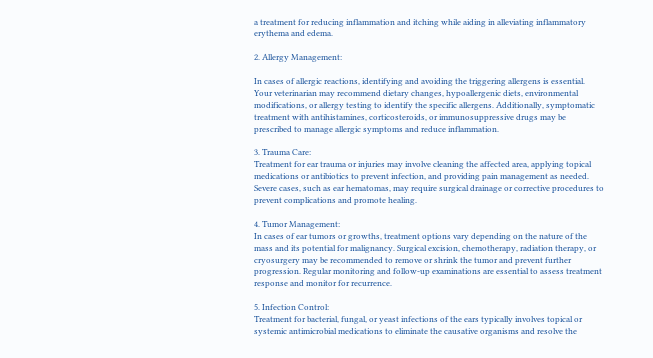a treatment for reducing inflammation and itching while aiding in alleviating inflammatory erythema and edema.

2. Allergy Management:

In cases of allergic reactions, identifying and avoiding the triggering allergens is essential. Your veterinarian may recommend dietary changes, hypoallergenic diets, environmental modifications, or allergy testing to identify the specific allergens. Additionally, symptomatic treatment with antihistamines, corticosteroids, or immunosuppressive drugs may be prescribed to manage allergic symptoms and reduce inflammation.

3. Trauma Care:
Treatment for ear trauma or injuries may involve cleaning the affected area, applying topical medications or antibiotics to prevent infection, and providing pain management as needed. Severe cases, such as ear hematomas, may require surgical drainage or corrective procedures to prevent complications and promote healing.

4. Tumor Management:
In cases of ear tumors or growths, treatment options vary depending on the nature of the mass and its potential for malignancy. Surgical excision, chemotherapy, radiation therapy, or cryosurgery may be recommended to remove or shrink the tumor and prevent further progression. Regular monitoring and follow-up examinations are essential to assess treatment response and monitor for recurrence.

5. Infection Control:
Treatment for bacterial, fungal, or yeast infections of the ears typically involves topical or systemic antimicrobial medications to eliminate the causative organisms and resolve the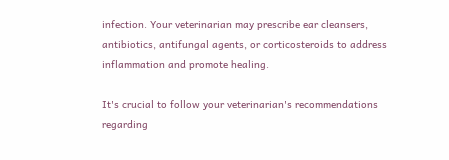infection. Your veterinarian may prescribe ear cleansers, antibiotics, antifungal agents, or corticosteroids to address inflammation and promote healing.

It's crucial to follow your veterinarian's recommendations regarding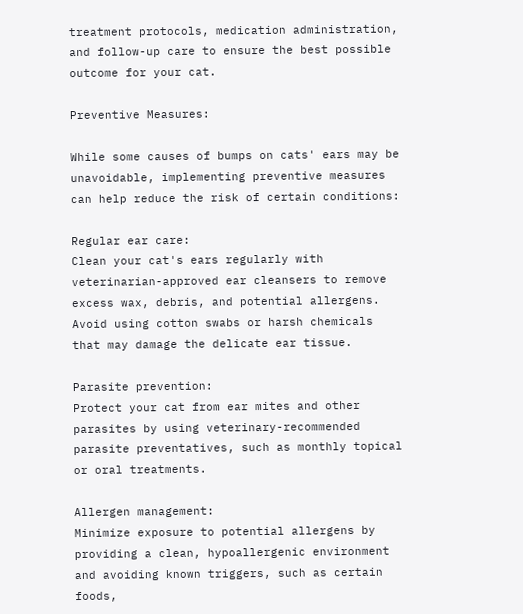treatment protocols, medication administration, and follow-up care to ensure the best possible outcome for your cat.

Preventive Measures:

While some causes of bumps on cats' ears may be unavoidable, implementing preventive measures can help reduce the risk of certain conditions:

Regular ear care:
Clean your cat's ears regularly with veterinarian-approved ear cleansers to remove excess wax, debris, and potential allergens. Avoid using cotton swabs or harsh chemicals that may damage the delicate ear tissue.

Parasite prevention:
Protect your cat from ear mites and other parasites by using veterinary-recommended parasite preventatives, such as monthly topical or oral treatments.

Allergen management:
Minimize exposure to potential allergens by providing a clean, hypoallergenic environment and avoiding known triggers, such as certain foods,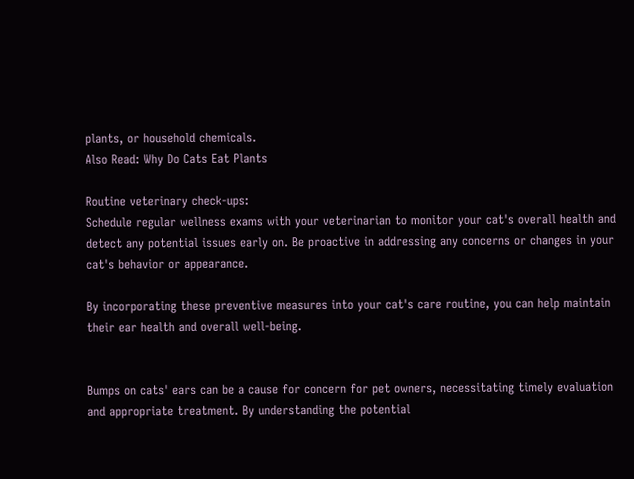plants, or household chemicals.
Also Read: Why Do Cats Eat Plants

Routine veterinary check-ups:
Schedule regular wellness exams with your veterinarian to monitor your cat's overall health and detect any potential issues early on. Be proactive in addressing any concerns or changes in your cat's behavior or appearance.

By incorporating these preventive measures into your cat's care routine, you can help maintain their ear health and overall well-being.


Bumps on cats' ears can be a cause for concern for pet owners, necessitating timely evaluation and appropriate treatment. By understanding the potential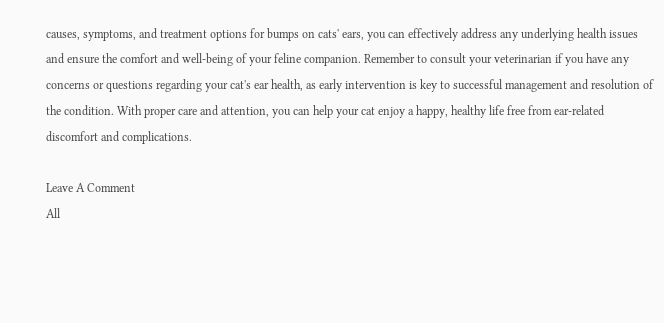causes, symptoms, and treatment options for bumps on cats' ears, you can effectively address any underlying health issues and ensure the comfort and well-being of your feline companion. Remember to consult your veterinarian if you have any concerns or questions regarding your cat's ear health, as early intervention is key to successful management and resolution of the condition. With proper care and attention, you can help your cat enjoy a happy, healthy life free from ear-related discomfort and complications.

Leave A Comment
All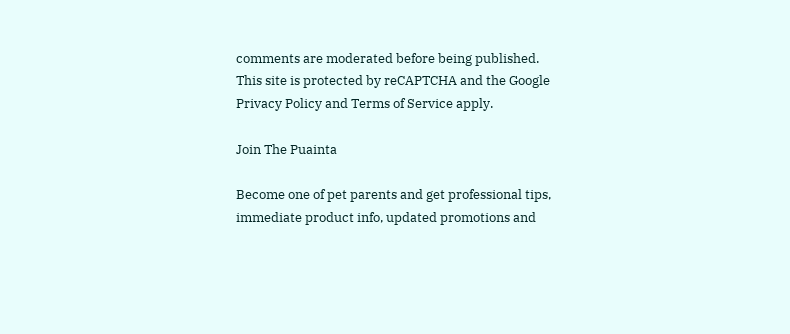comments are moderated before being published.
This site is protected by reCAPTCHA and the Google Privacy Policy and Terms of Service apply.

Join The Puainta

Become one of pet parents and get professional tips, immediate product info, updated promotions and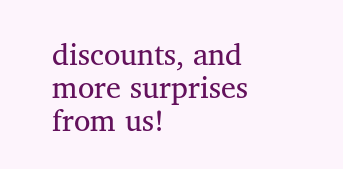discounts, and more surprises from us!